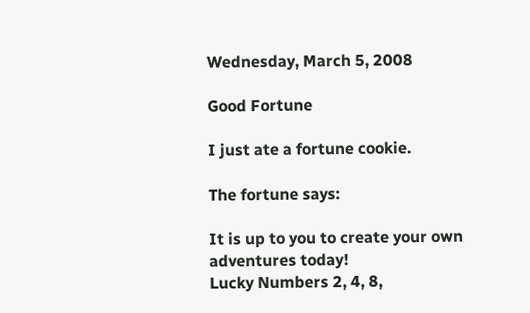Wednesday, March 5, 2008

Good Fortune

I just ate a fortune cookie.

The fortune says:

It is up to you to create your own adventures today!
Lucky Numbers 2, 4, 8,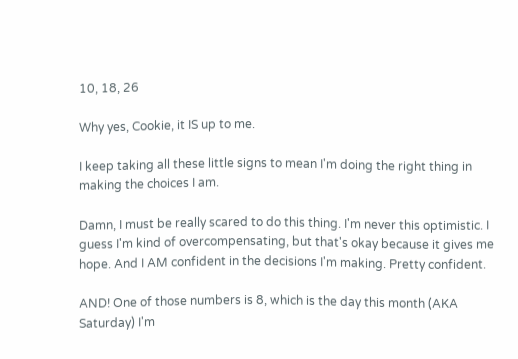10, 18, 26

Why yes, Cookie, it IS up to me.

I keep taking all these little signs to mean I'm doing the right thing in making the choices I am.

Damn, I must be really scared to do this thing. I'm never this optimistic. I guess I'm kind of overcompensating, but that's okay because it gives me hope. And I AM confident in the decisions I'm making. Pretty confident.

AND! One of those numbers is 8, which is the day this month (AKA Saturday) I'm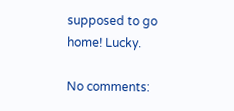supposed to go home! Lucky.

No comments: